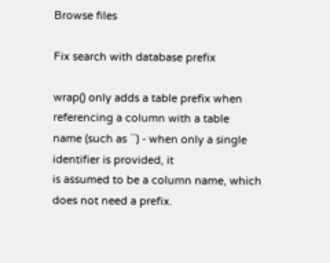Browse files

Fix search with database prefix

wrap() only adds a table prefix when referencing a column with a table
name (such as ``) - when only a single identifier is provided, it
is assumed to be a column name, which does not need a prefix.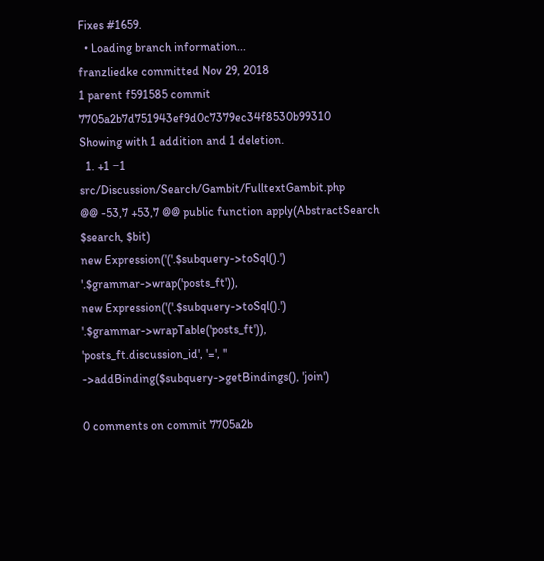Fixes #1659.
  • Loading branch information...
franzliedke committed Nov 29, 2018
1 parent f591585 commit 7705a2b7d751943ef9d0c7379ec34f8530b99310
Showing with 1 addition and 1 deletion.
  1. +1 −1 src/Discussion/Search/Gambit/FulltextGambit.php
@@ -53,7 +53,7 @@ public function apply(AbstractSearch $search, $bit)
new Expression('('.$subquery->toSql().') '.$grammar->wrap('posts_ft')),
new Expression('('.$subquery->toSql().') '.$grammar->wrapTable('posts_ft')),
'posts_ft.discussion_id', '=', ''
->addBinding($subquery->getBindings(), 'join')

0 comments on commit 7705a2b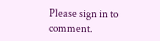Please sign in to comment.